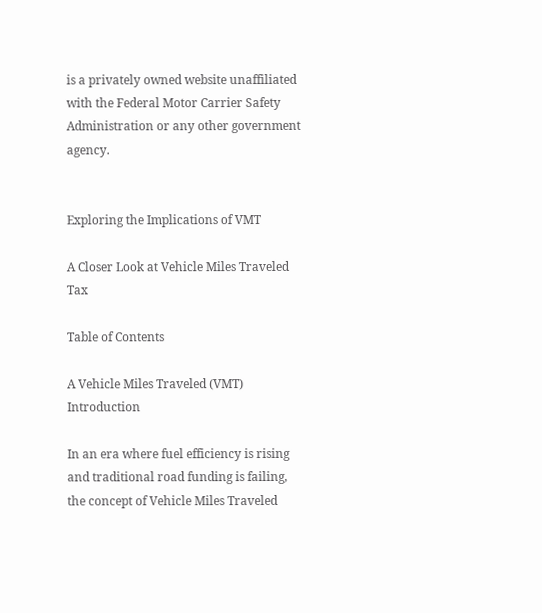is a privately owned website unaffiliated with the Federal Motor Carrier Safety Administration or any other government agency.


Exploring the Implications of VMT

A Closer Look at Vehicle Miles Traveled Tax

Table of Contents

A Vehicle Miles Traveled (VMT) Introduction

In an era where fuel efficiency is rising and traditional road funding is failing, the concept of Vehicle Miles Traveled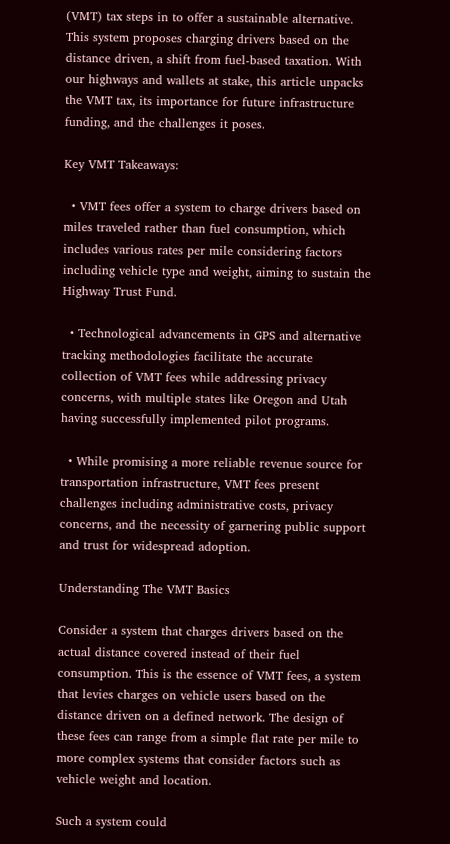(VMT) tax steps in to offer a sustainable alternative. This system proposes charging drivers based on the distance driven, a shift from fuel-based taxation. With our highways and wallets at stake, this article unpacks the VMT tax, its importance for future infrastructure funding, and the challenges it poses.

Key VMT Takeaways:

  • VMT fees offer a system to charge drivers based on miles traveled rather than fuel consumption, which includes various rates per mile considering factors including vehicle type and weight, aiming to sustain the Highway Trust Fund.

  • Technological advancements in GPS and alternative tracking methodologies facilitate the accurate collection of VMT fees while addressing privacy concerns, with multiple states like Oregon and Utah having successfully implemented pilot programs.

  • While promising a more reliable revenue source for transportation infrastructure, VMT fees present challenges including administrative costs, privacy concerns, and the necessity of garnering public support and trust for widespread adoption.

Understanding The VMT Basics

Consider a system that charges drivers based on the actual distance covered instead of their fuel consumption. This is the essence of VMT fees, a system that levies charges on vehicle users based on the distance driven on a defined network. The design of these fees can range from a simple flat rate per mile to more complex systems that consider factors such as vehicle weight and location.

Such a system could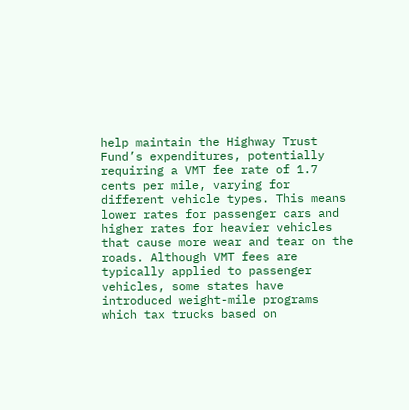help maintain the Highway Trust Fund’s expenditures, potentially requiring a VMT fee rate of 1.7 cents per mile, varying for different vehicle types. This means lower rates for passenger cars and higher rates for heavier vehicles that cause more wear and tear on the roads. Although VMT fees are typically applied to passenger vehicles, some states have introduced weight-mile programs which tax trucks based on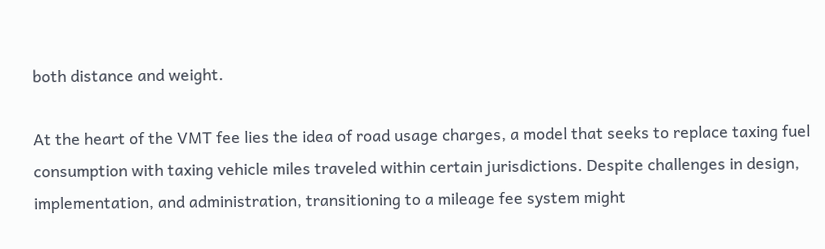both distance and weight.

At the heart of the VMT fee lies the idea of road usage charges, a model that seeks to replace taxing fuel consumption with taxing vehicle miles traveled within certain jurisdictions. Despite challenges in design, implementation, and administration, transitioning to a mileage fee system might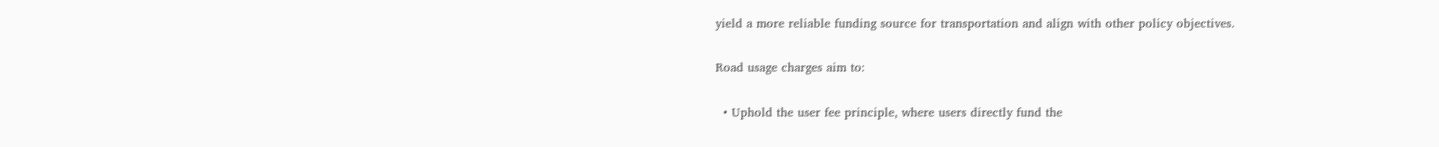yield a more reliable funding source for transportation and align with other policy objectives.

Road usage charges aim to:

  • Uphold the user fee principle, where users directly fund the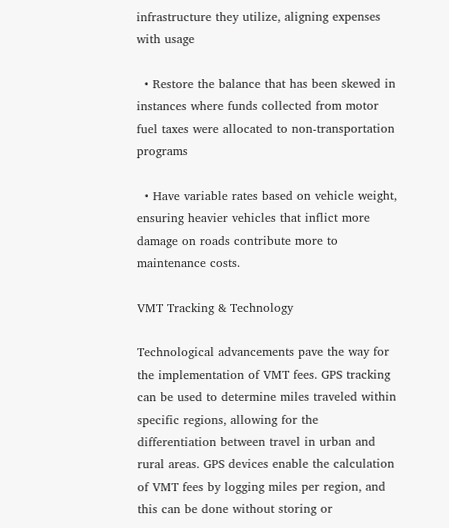infrastructure they utilize, aligning expenses with usage

  • Restore the balance that has been skewed in instances where funds collected from motor fuel taxes were allocated to non-transportation programs

  • Have variable rates based on vehicle weight, ensuring heavier vehicles that inflict more damage on roads contribute more to maintenance costs.

VMT Tracking & Technology

Technological advancements pave the way for the implementation of VMT fees. GPS tracking can be used to determine miles traveled within specific regions, allowing for the differentiation between travel in urban and rural areas. GPS devices enable the calculation of VMT fees by logging miles per region, and this can be done without storing or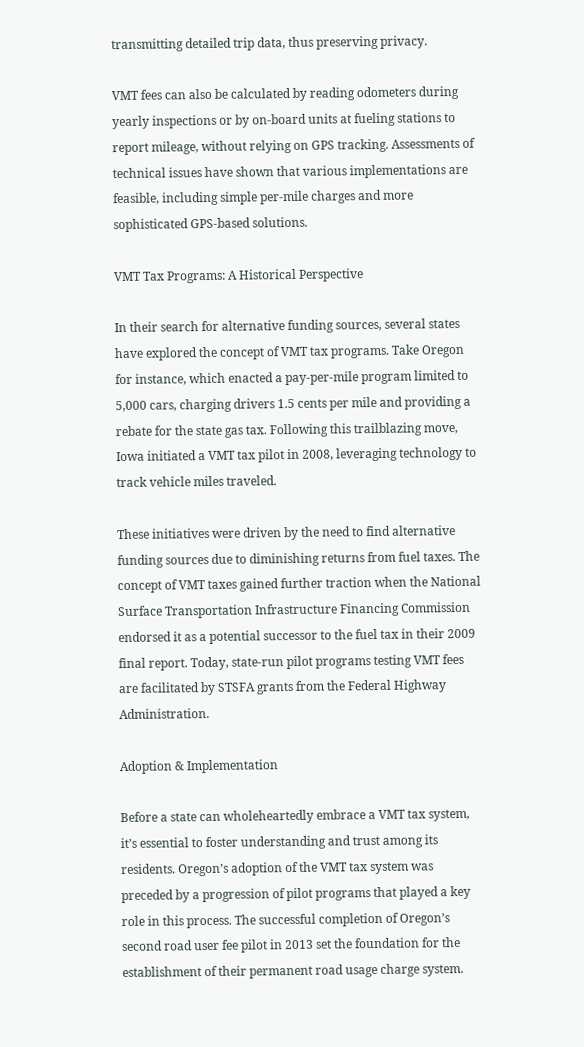transmitting detailed trip data, thus preserving privacy.

VMT fees can also be calculated by reading odometers during yearly inspections or by on-board units at fueling stations to report mileage, without relying on GPS tracking. Assessments of technical issues have shown that various implementations are feasible, including simple per-mile charges and more sophisticated GPS-based solutions.

VMT Tax Programs: A Historical Perspective

In their search for alternative funding sources, several states have explored the concept of VMT tax programs. Take Oregon for instance, which enacted a pay-per-mile program limited to 5,000 cars, charging drivers 1.5 cents per mile and providing a rebate for the state gas tax. Following this trailblazing move, Iowa initiated a VMT tax pilot in 2008, leveraging technology to track vehicle miles traveled.

These initiatives were driven by the need to find alternative funding sources due to diminishing returns from fuel taxes. The concept of VMT taxes gained further traction when the National Surface Transportation Infrastructure Financing Commission endorsed it as a potential successor to the fuel tax in their 2009 final report. Today, state-run pilot programs testing VMT fees are facilitated by STSFA grants from the Federal Highway Administration.

Adoption & Implementation

Before a state can wholeheartedly embrace a VMT tax system, it’s essential to foster understanding and trust among its residents. Oregon’s adoption of the VMT tax system was preceded by a progression of pilot programs that played a key role in this process. The successful completion of Oregon’s second road user fee pilot in 2013 set the foundation for the establishment of their permanent road usage charge system.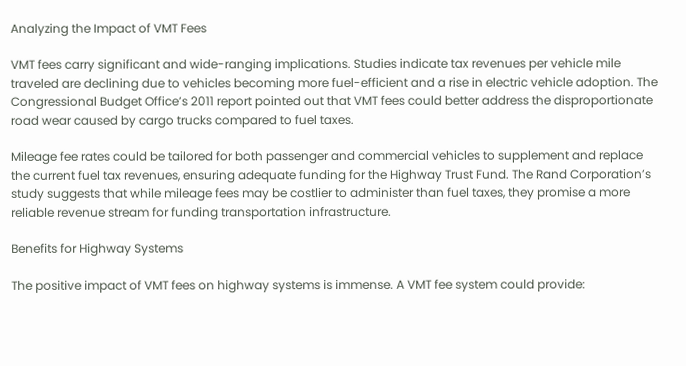Analyzing the Impact of VMT Fees

VMT fees carry significant and wide-ranging implications. Studies indicate tax revenues per vehicle mile traveled are declining due to vehicles becoming more fuel-efficient and a rise in electric vehicle adoption. The Congressional Budget Office’s 2011 report pointed out that VMT fees could better address the disproportionate road wear caused by cargo trucks compared to fuel taxes.

Mileage fee rates could be tailored for both passenger and commercial vehicles to supplement and replace the current fuel tax revenues, ensuring adequate funding for the Highway Trust Fund. The Rand Corporation’s study suggests that while mileage fees may be costlier to administer than fuel taxes, they promise a more reliable revenue stream for funding transportation infrastructure.

Benefits for Highway Systems

The positive impact of VMT fees on highway systems is immense. A VMT fee system could provide: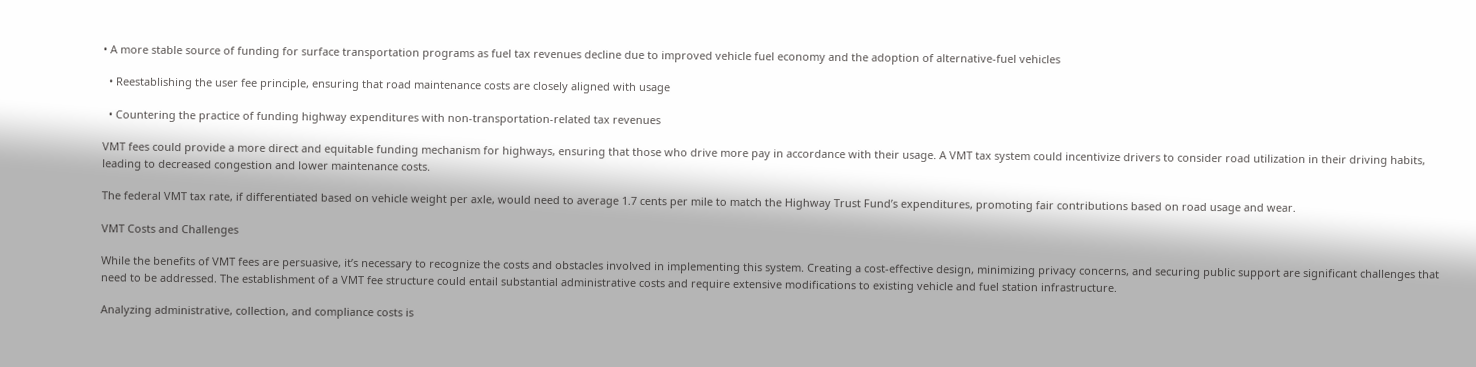• A more stable source of funding for surface transportation programs as fuel tax revenues decline due to improved vehicle fuel economy and the adoption of alternative-fuel vehicles

  • Reestablishing the user fee principle, ensuring that road maintenance costs are closely aligned with usage

  • Countering the practice of funding highway expenditures with non-transportation-related tax revenues

VMT fees could provide a more direct and equitable funding mechanism for highways, ensuring that those who drive more pay in accordance with their usage. A VMT tax system could incentivize drivers to consider road utilization in their driving habits, leading to decreased congestion and lower maintenance costs.

The federal VMT tax rate, if differentiated based on vehicle weight per axle, would need to average 1.7 cents per mile to match the Highway Trust Fund’s expenditures, promoting fair contributions based on road usage and wear.

VMT Costs and Challenges

While the benefits of VMT fees are persuasive, it’s necessary to recognize the costs and obstacles involved in implementing this system. Creating a cost-effective design, minimizing privacy concerns, and securing public support are significant challenges that need to be addressed. The establishment of a VMT fee structure could entail substantial administrative costs and require extensive modifications to existing vehicle and fuel station infrastructure.

Analyzing administrative, collection, and compliance costs is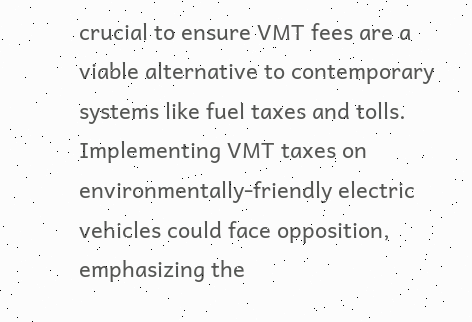crucial to ensure VMT fees are a viable alternative to contemporary systems like fuel taxes and tolls. Implementing VMT taxes on environmentally-friendly electric vehicles could face opposition, emphasizing the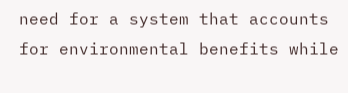need for a system that accounts for environmental benefits while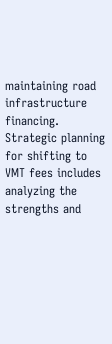maintaining road infrastructure financing. Strategic planning for shifting to VMT fees includes analyzing the strengths and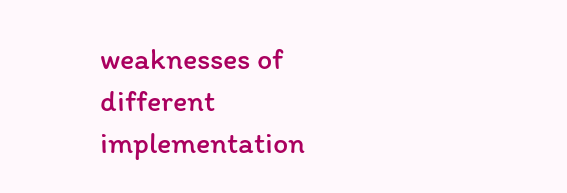weaknesses of different implementation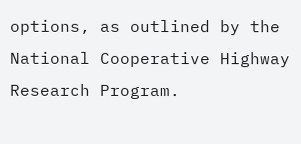options, as outlined by the National Cooperative Highway Research Program.